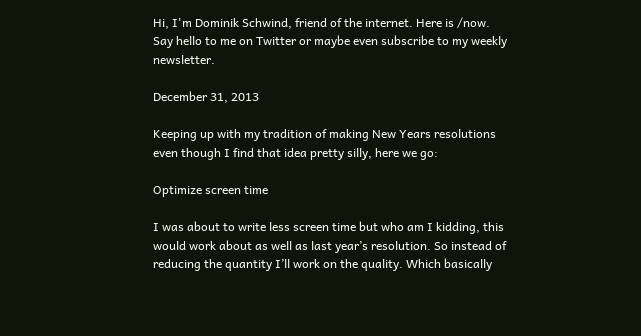Hi, I'm Dominik Schwind, friend of the internet. Here is /now.
Say hello to me on Twitter or maybe even subscribe to my weekly newsletter.

December 31, 2013

Keeping up with my tradition of making New Years resolutions even though I find that idea pretty silly, here we go:

Optimize screen time

I was about to write less screen time but who am I kidding, this would work about as well as last year’s resolution. So instead of reducing the quantity I’ll work on the quality. Which basically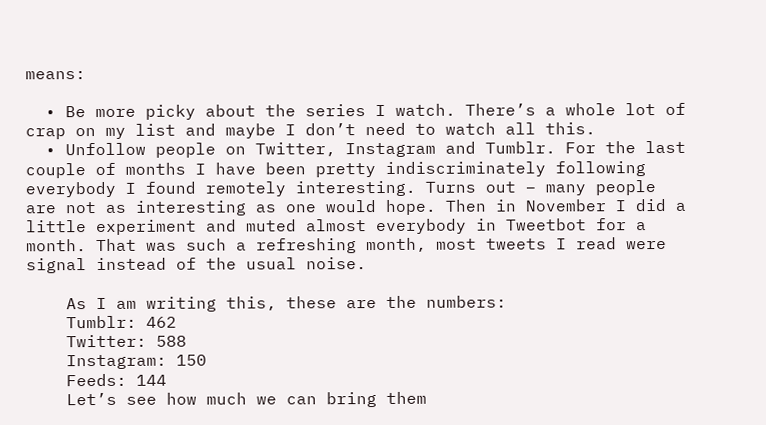means:

  • Be more picky about the series I watch. There’s a whole lot of crap on my list and maybe I don’t need to watch all this.
  • Unfollow people on Twitter, Instagram and Tumblr. For the last couple of months I have been pretty indiscriminately following everybody I found remotely interesting. Turns out – many people are not as interesting as one would hope. Then in November I did a little experiment and muted almost everybody in Tweetbot for a month. That was such a refreshing month, most tweets I read were signal instead of the usual noise.

    As I am writing this, these are the numbers:
    Tumblr: 462
    Twitter: 588
    Instagram: 150
    Feeds: 144
    Let’s see how much we can bring them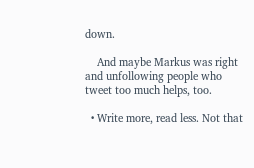down.

    And maybe Markus was right and unfollowing people who tweet too much helps, too.

  • Write more, read less. Not that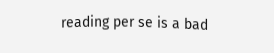reading per se is a bad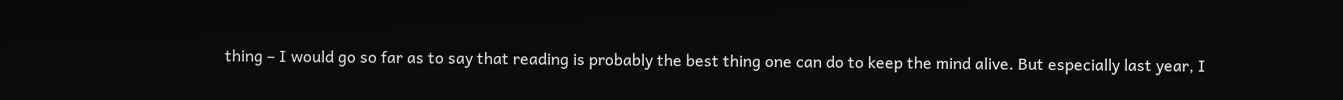thing – I would go so far as to say that reading is probably the best thing one can do to keep the mind alive. But especially last year, I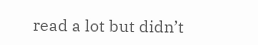read a lot but didn’t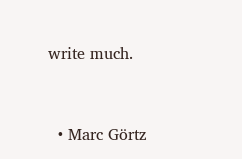write much.


  • Marc Görtz